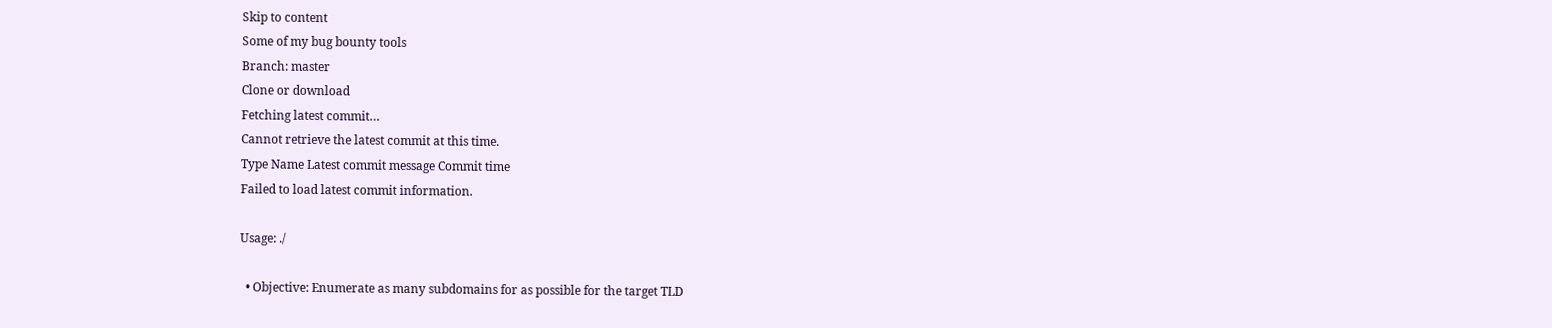Skip to content
Some of my bug bounty tools
Branch: master
Clone or download
Fetching latest commit…
Cannot retrieve the latest commit at this time.
Type Name Latest commit message Commit time
Failed to load latest commit information.

Usage: ./

  • Objective: Enumerate as many subdomains for as possible for the target TLD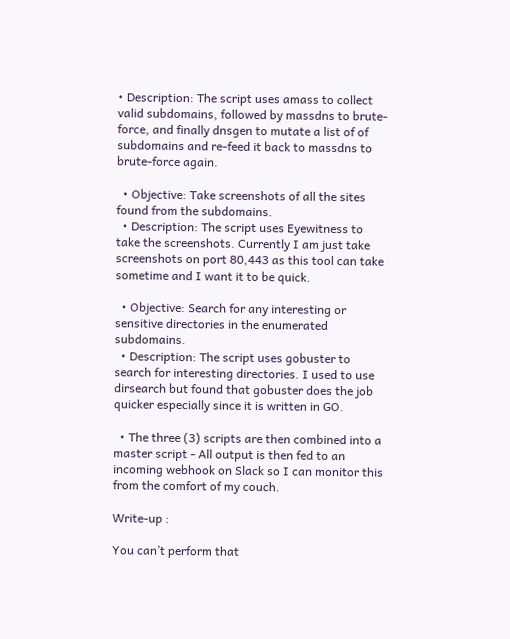• Description: The script uses amass to collect valid subdomains, followed by massdns to brute-force, and finally dnsgen to mutate a list of of subdomains and re-feed it back to massdns to brute-force again.

  • Objective: Take screenshots of all the sites found from the subdomains.
  • Description: The script uses Eyewitness to take the screenshots. Currently I am just take screenshots on port 80,443 as this tool can take sometime and I want it to be quick.

  • Objective: Search for any interesting or sensitive directories in the enumerated subdomains.
  • Description: The script uses gobuster to search for interesting directories. I used to use dirsearch but found that gobuster does the job quicker especially since it is written in GO.

  • The three (3) scripts are then combined into a master script - All output is then fed to an incoming webhook on Slack so I can monitor this from the comfort of my couch.

Write-up :

You can’t perform that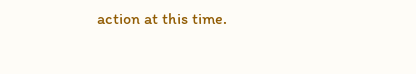action at this time.